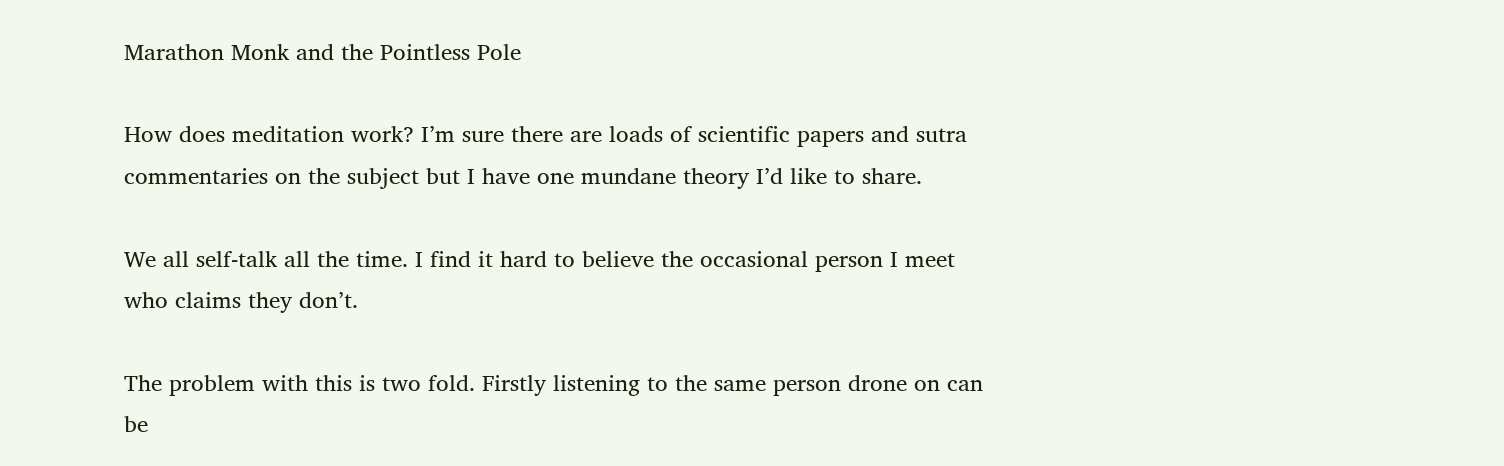Marathon Monk and the Pointless Pole

How does meditation work? I’m sure there are loads of scientific papers and sutra commentaries on the subject but I have one mundane theory I’d like to share.

We all self-talk all the time. I find it hard to believe the occasional person I meet who claims they don’t.

The problem with this is two fold. Firstly listening to the same person drone on can be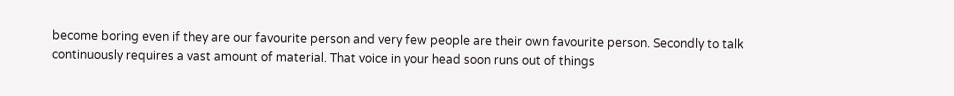become boring even if they are our favourite person and very few people are their own favourite person. Secondly to talk continuously requires a vast amount of material. That voice in your head soon runs out of things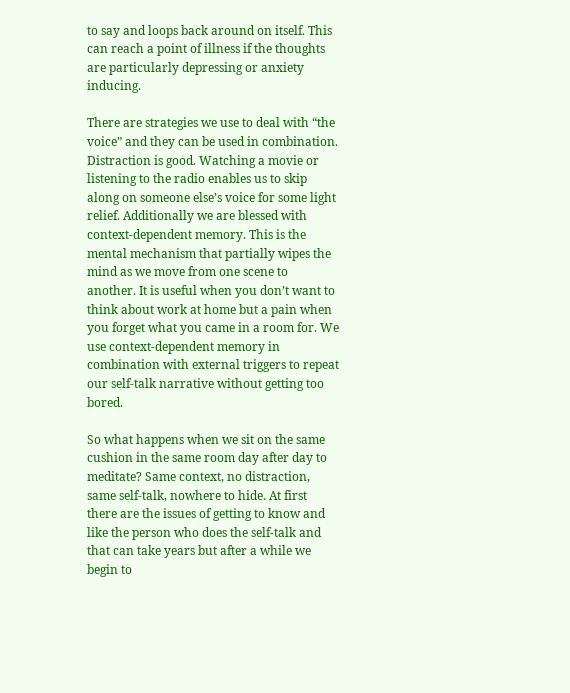to say and loops back around on itself. This can reach a point of illness if the thoughts are particularly depressing or anxiety inducing.

There are strategies we use to deal with “the voice” and they can be used in combination. Distraction is good. Watching a movie or listening to the radio enables us to skip along on someone else’s voice for some light relief. Additionally we are blessed with context-dependent memory. This is the mental mechanism that partially wipes the mind as we move from one scene to another. It is useful when you don’t want to think about work at home but a pain when you forget what you came in a room for. We use context-dependent memory in combination with external triggers to repeat our self-talk narrative without getting too bored.

So what happens when we sit on the same cushion in the same room day after day to meditate? Same context, no distraction, same self-talk, nowhere to hide. At first there are the issues of getting to know and like the person who does the self-talk and that can take years but after a while we begin to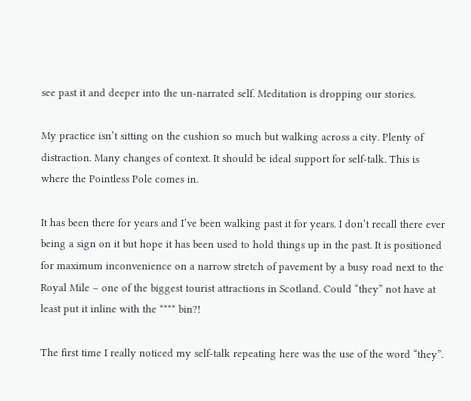see past it and deeper into the un-narrated self. Meditation is dropping our stories.

My practice isn’t sitting on the cushion so much but walking across a city. Plenty of distraction. Many changes of context. It should be ideal support for self-talk. This is where the Pointless Pole comes in.

It has been there for years and I’ve been walking past it for years. I don’t recall there ever being a sign on it but hope it has been used to hold things up in the past. It is positioned for maximum inconvenience on a narrow stretch of pavement by a busy road next to the Royal Mile – one of the biggest tourist attractions in Scotland. Could “they” not have at least put it inline with the **** bin?!

The first time I really noticed my self-talk repeating here was the use of the word “they”.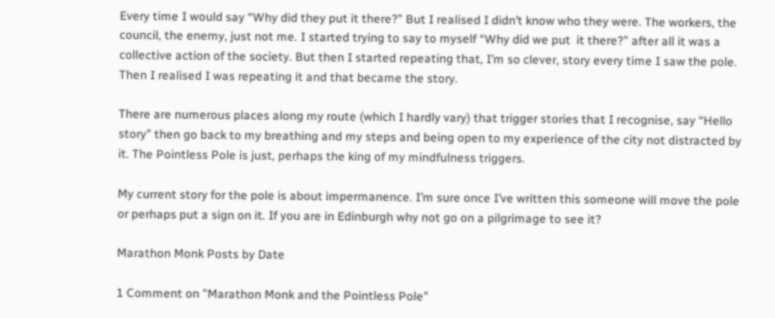Every time I would say “Why did they put it there?” But I realised I didn’t know who they were. The workers, the council, the enemy, just not me. I started trying to say to myself “Why did we put  it there?” after all it was a collective action of the society. But then I started repeating that, I’m so clever, story every time I saw the pole. Then I realised I was repeating it and that became the story.

There are numerous places along my route (which I hardly vary) that trigger stories that I recognise, say “Hello story” then go back to my breathing and my steps and being open to my experience of the city not distracted by it. The Pointless Pole is just, perhaps the king of my mindfulness triggers.

My current story for the pole is about impermanence. I’m sure once I’ve written this someone will move the pole or perhaps put a sign on it. If you are in Edinburgh why not go on a pilgrimage to see it?

Marathon Monk Posts by Date

1 Comment on "Marathon Monk and the Pointless Pole"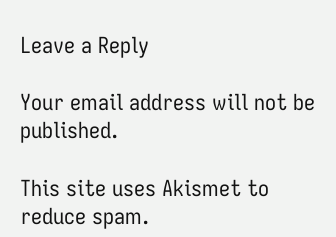Leave a Reply

Your email address will not be published.

This site uses Akismet to reduce spam.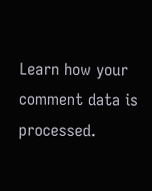Learn how your comment data is processed.